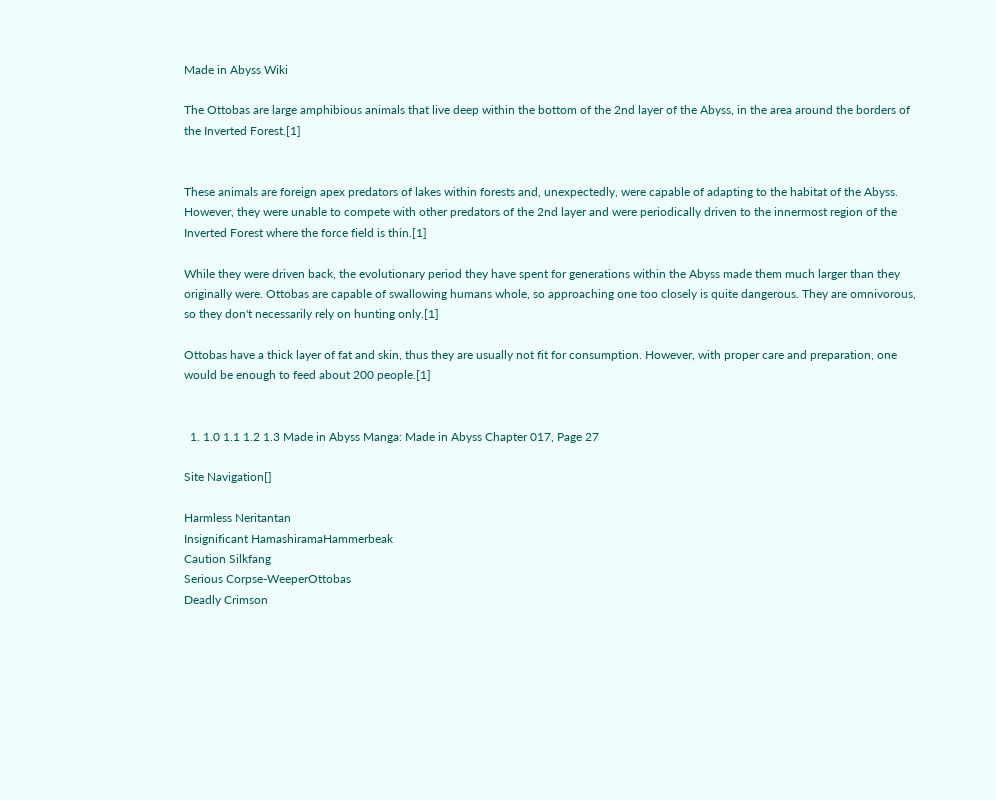Made in Abyss Wiki

The Ottobas are large amphibious animals that live deep within the bottom of the 2nd layer of the Abyss, in the area around the borders of the Inverted Forest.[1]


These animals are foreign apex predators of lakes within forests and, unexpectedly, were capable of adapting to the habitat of the Abyss. However, they were unable to compete with other predators of the 2nd layer and were periodically driven to the innermost region of the Inverted Forest where the force field is thin.[1]

While they were driven back, the evolutionary period they have spent for generations within the Abyss made them much larger than they originally were. Ottobas are capable of swallowing humans whole, so approaching one too closely is quite dangerous. They are omnivorous, so they don't necessarily rely on hunting only.[1]

Ottobas have a thick layer of fat and skin, thus they are usually not fit for consumption. However, with proper care and preparation, one would be enough to feed about 200 people.[1]


  1. 1.0 1.1 1.2 1.3 Made in Abyss Manga: Made in Abyss Chapter 017, Page 27

Site Navigation[]

Harmless Neritantan
Insignificant HamashiramaHammerbeak
Caution Silkfang
Serious Corpse-WeeperOttobas
Deadly Crimson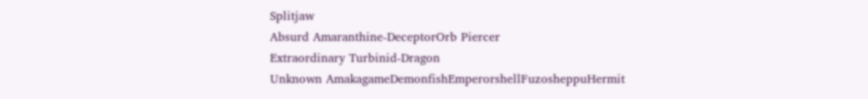Splitjaw
Absurd Amaranthine-DeceptorOrb Piercer
Extraordinary Turbinid-Dragon
Unknown AmakagameDemonfishEmperorshellFuzosheppuHermit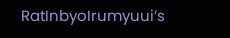RatInbyoIrumyuui’s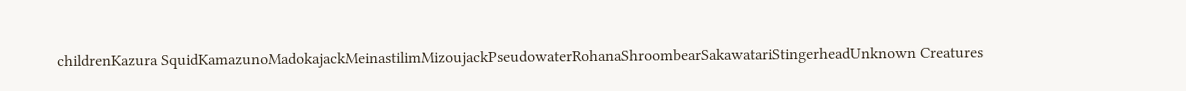childrenKazura SquidKamazunoMadokajackMeinastilimMizoujackPseudowaterRohanaShroombearSakawatariStingerheadUnknown Creatures